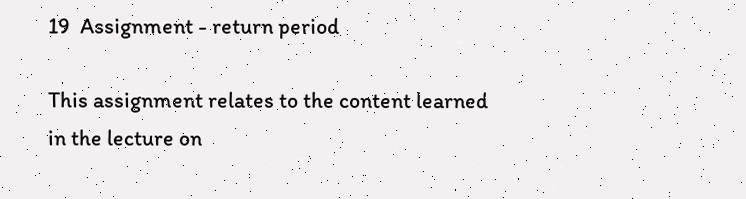19  Assignment - return period

This assignment relates to the content learned in the lecture on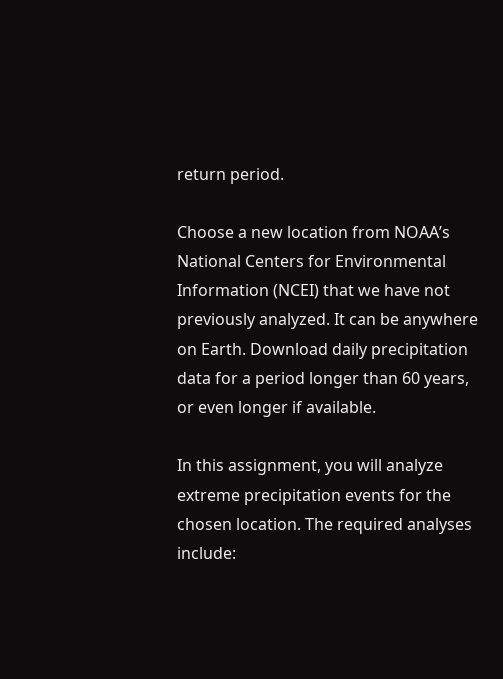return period.

Choose a new location from NOAA’s National Centers for Environmental Information (NCEI) that we have not previously analyzed. It can be anywhere on Earth. Download daily precipitation data for a period longer than 60 years, or even longer if available.

In this assignment, you will analyze extreme precipitation events for the chosen location. The required analyses include: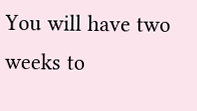You will have two weeks to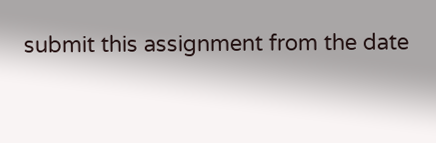submit this assignment from the date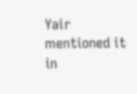Yair mentioned it in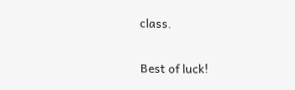class.

Best of luck!